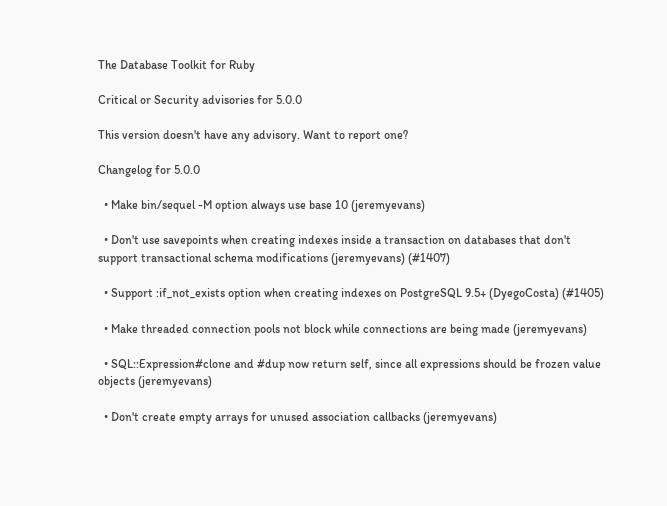The Database Toolkit for Ruby

Critical or Security advisories for 5.0.0

This version doesn't have any advisory. Want to report one?

Changelog for 5.0.0

  • Make bin/sequel -M option always use base 10 (jeremyevans)

  • Don't use savepoints when creating indexes inside a transaction on databases that don't support transactional schema modifications (jeremyevans) (#1407)

  • Support :if_not_exists option when creating indexes on PostgreSQL 9.5+ (DyegoCosta) (#1405)

  • Make threaded connection pools not block while connections are being made (jeremyevans)

  • SQL::Expression#clone and #dup now return self, since all expressions should be frozen value objects (jeremyevans)

  • Don't create empty arrays for unused association callbacks (jeremyevans)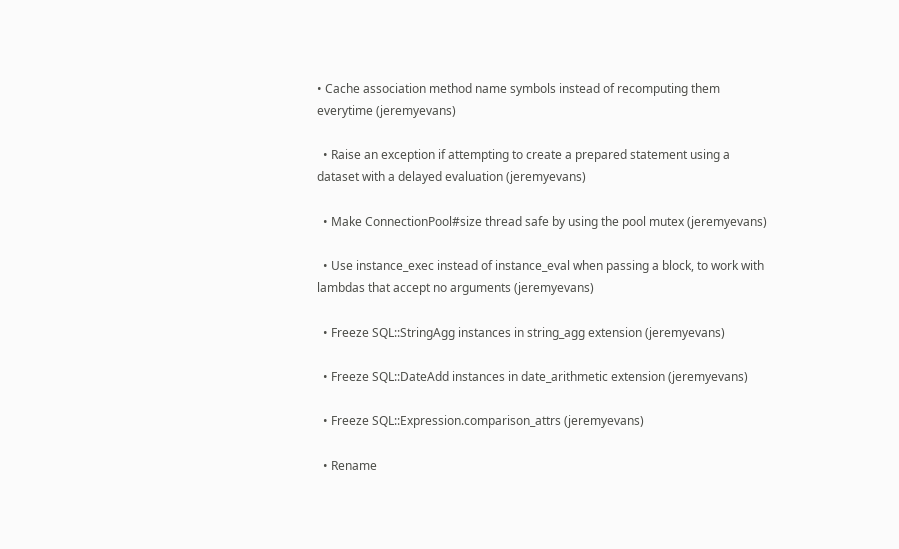• Cache association method name symbols instead of recomputing them everytime (jeremyevans)

  • Raise an exception if attempting to create a prepared statement using a dataset with a delayed evaluation (jeremyevans)

  • Make ConnectionPool#size thread safe by using the pool mutex (jeremyevans)

  • Use instance_exec instead of instance_eval when passing a block, to work with lambdas that accept no arguments (jeremyevans)

  • Freeze SQL::StringAgg instances in string_agg extension (jeremyevans)

  • Freeze SQL::DateAdd instances in date_arithmetic extension (jeremyevans)

  • Freeze SQL::Expression.comparison_attrs (jeremyevans)

  • Rename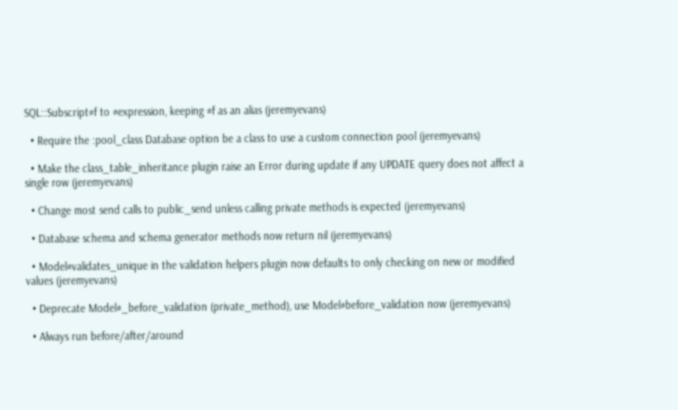SQL::Subscript#f to #expression, keeping #f as an alias (jeremyevans)

  • Require the :pool_class Database option be a class to use a custom connection pool (jeremyevans)

  • Make the class_table_inheritance plugin raise an Error during update if any UPDATE query does not affect a single row (jeremyevans)

  • Change most send calls to public_send unless calling private methods is expected (jeremyevans)

  • Database schema and schema generator methods now return nil (jeremyevans)

  • Model#validates_unique in the validation helpers plugin now defaults to only checking on new or modified values (jeremyevans)

  • Deprecate Model#_before_validation (private_method), use Model#before_validation now (jeremyevans)

  • Always run before/after/around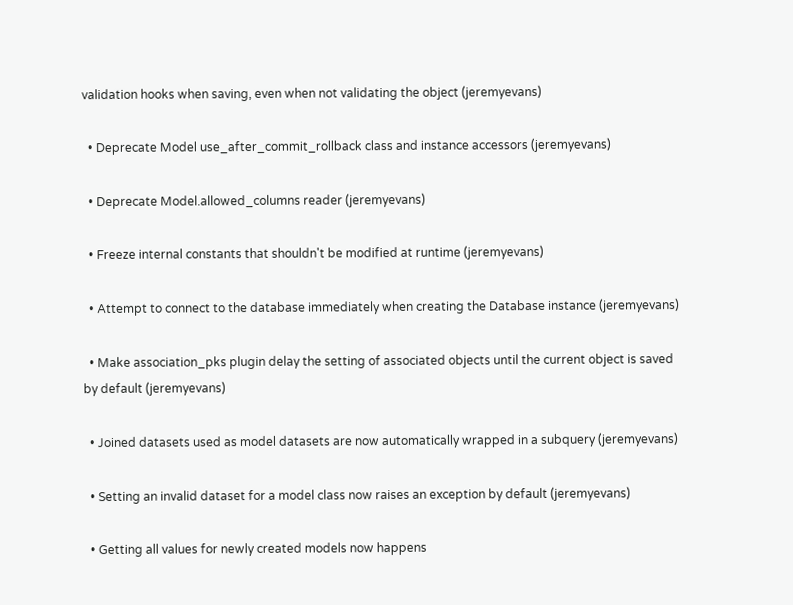validation hooks when saving, even when not validating the object (jeremyevans)

  • Deprecate Model use_after_commit_rollback class and instance accessors (jeremyevans)

  • Deprecate Model.allowed_columns reader (jeremyevans)

  • Freeze internal constants that shouldn't be modified at runtime (jeremyevans)

  • Attempt to connect to the database immediately when creating the Database instance (jeremyevans)

  • Make association_pks plugin delay the setting of associated objects until the current object is saved by default (jeremyevans)

  • Joined datasets used as model datasets are now automatically wrapped in a subquery (jeremyevans)

  • Setting an invalid dataset for a model class now raises an exception by default (jeremyevans)

  • Getting all values for newly created models now happens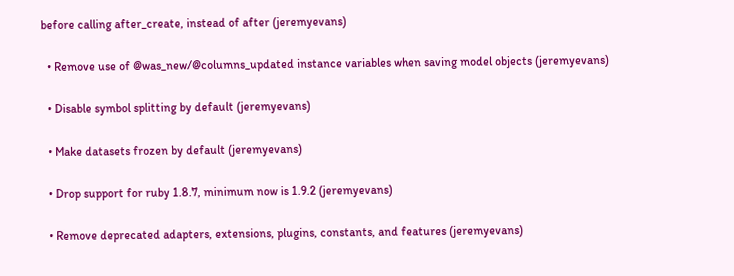before calling after_create, instead of after (jeremyevans)

  • Remove use of @was_new/@columns_updated instance variables when saving model objects (jeremyevans)

  • Disable symbol splitting by default (jeremyevans)

  • Make datasets frozen by default (jeremyevans)

  • Drop support for ruby 1.8.7, minimum now is 1.9.2 (jeremyevans)

  • Remove deprecated adapters, extensions, plugins, constants, and features (jeremyevans)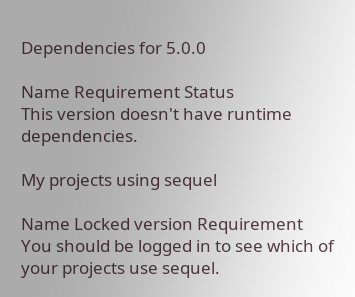Dependencies for 5.0.0

Name Requirement Status
This version doesn't have runtime dependencies.

My projects using sequel

Name Locked version Requirement
You should be logged in to see which of your projects use sequel.